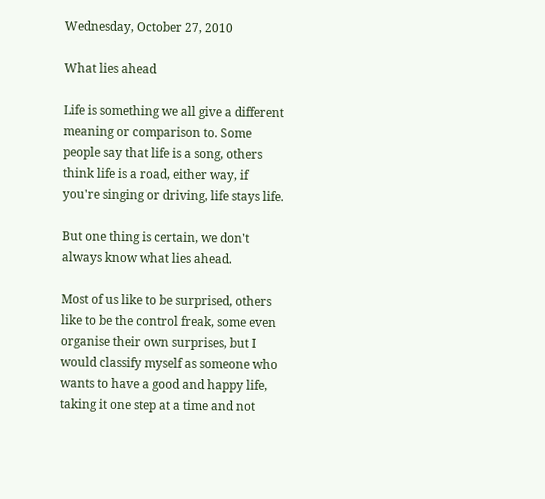Wednesday, October 27, 2010

What lies ahead

Life is something we all give a different meaning or comparison to. Some people say that life is a song, others think life is a road, either way, if you're singing or driving, life stays life.

But one thing is certain, we don't always know what lies ahead.

Most of us like to be surprised, others like to be the control freak, some even organise their own surprises, but I would classify myself as someone who wants to have a good and happy life, taking it one step at a time and not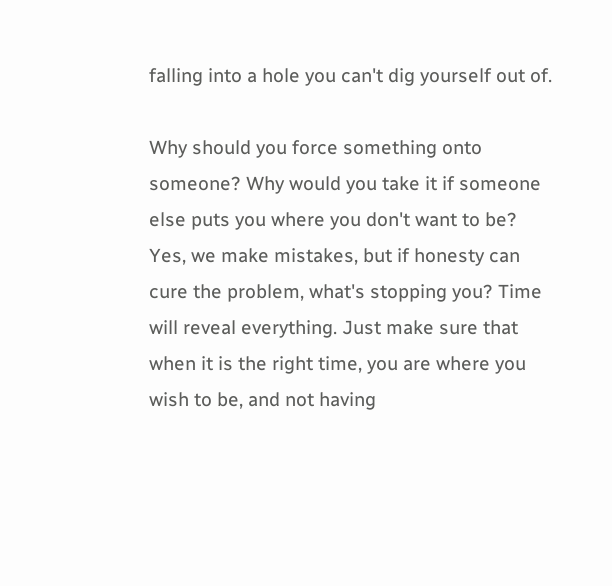falling into a hole you can't dig yourself out of.

Why should you force something onto someone? Why would you take it if someone else puts you where you don't want to be? Yes, we make mistakes, but if honesty can cure the problem, what's stopping you? Time will reveal everything. Just make sure that when it is the right time, you are where you wish to be, and not having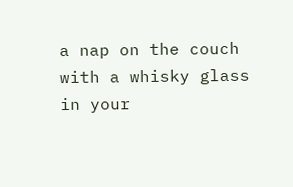a nap on the couch with a whisky glass in your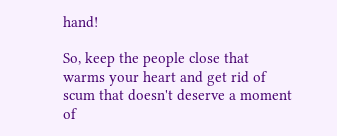hand!

So, keep the people close that warms your heart and get rid of scum that doesn't deserve a moment of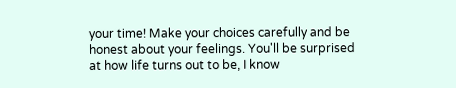your time! Make your choices carefully and be honest about your feelings. You'll be surprised at how life turns out to be, I know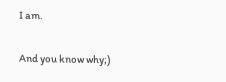I am.

And you know why;)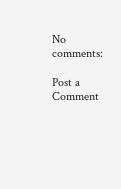No comments:

Post a Comment